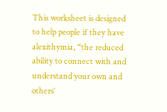This worksheet is designed to help people if they have alexithymia, “the reduced ability to connect with and understand your own and others’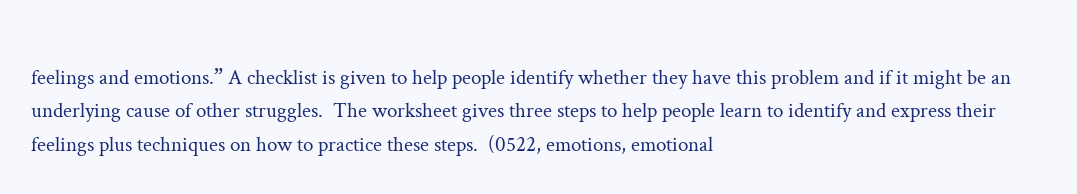feelings and emotions.” A checklist is given to help people identify whether they have this problem and if it might be an underlying cause of other struggles.  The worksheet gives three steps to help people learn to identify and express their feelings plus techniques on how to practice these steps.  (0522, emotions, emotional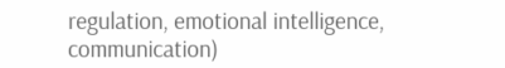regulation, emotional intelligence, communication)